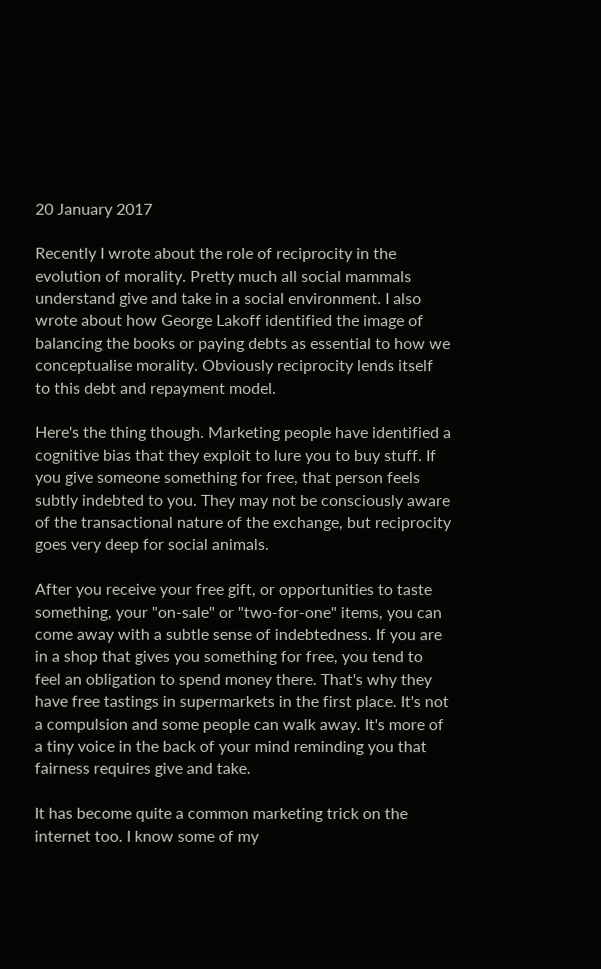20 January 2017

Recently I wrote about the role of reciprocity in the evolution of morality. Pretty much all social mammals understand give and take in a social environment. I also wrote about how George Lakoff identified the image of balancing the books or paying debts as essential to how we conceptualise morality. Obviously reciprocity lends itself to this debt and repayment model.

Here's the thing though. Marketing people have identified a cognitive bias that they exploit to lure you to buy stuff. If you give someone something for free, that person feels subtly indebted to you. They may not be consciously aware of the transactional nature of the exchange, but reciprocity goes very deep for social animals.

After you receive your free gift, or opportunities to taste something, your "on-sale" or "two-for-one" items, you can come away with a subtle sense of indebtedness. If you are in a shop that gives you something for free, you tend to feel an obligation to spend money there. That's why they have free tastings in supermarkets in the first place. It's not a compulsion and some people can walk away. It's more of a tiny voice in the back of your mind reminding you that fairness requires give and take.

It has become quite a common marketing trick on the internet too. I know some of my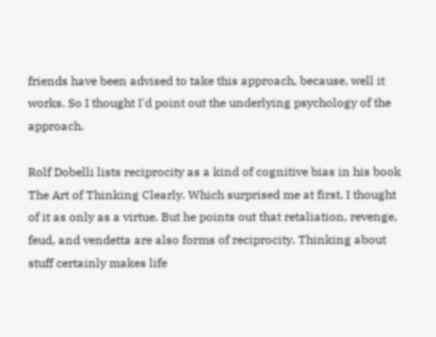friends have been advised to take this approach, because, well it works. So I thought I'd point out the underlying psychology of the approach.

Rolf Dobelli lists reciprocity as a kind of cognitive bias in his book The Art of Thinking Clearly. Which surprised me at first. I thought of it as only as a virtue. But he points out that retaliation, revenge, feud, and vendetta are also forms of reciprocity. Thinking about stuff certainly makes life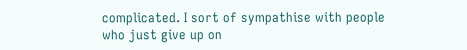complicated. I sort of sympathise with people who just give up on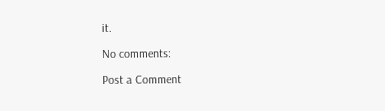it.

No comments:

Post a Comment